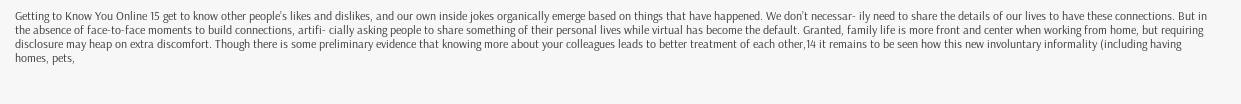Getting to Know You Online 15 get to know other people’s likes and dislikes, and our own inside jokes organically emerge based on things that have happened. We don’t necessar- ily need to share the details of our lives to have these connections. But in the absence of face-to-face moments to build connections, artifi- cially asking people to share something of their personal lives while virtual has become the default. Granted, family life is more front and center when working from home, but requiring disclosure may heap on extra discomfort. Though there is some preliminary evidence that knowing more about your colleagues leads to better treatment of each other,14 it remains to be seen how this new involuntary informality (including having homes, pets,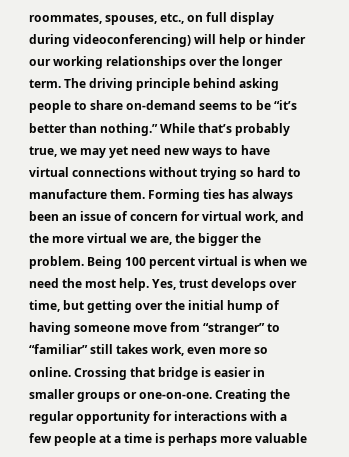roommates, spouses, etc., on full display during videoconferencing) will help or hinder our working relationships over the longer term. The driving principle behind asking people to share on-demand seems to be “it’s better than nothing.” While that’s probably true, we may yet need new ways to have virtual connections without trying so hard to manufacture them. Forming ties has always been an issue of concern for virtual work, and the more virtual we are, the bigger the problem. Being 100 percent virtual is when we need the most help. Yes, trust develops over time, but getting over the initial hump of having someone move from “stranger” to “familiar” still takes work, even more so online. Crossing that bridge is easier in smaller groups or one-on-one. Creating the regular opportunity for interactions with a few people at a time is perhaps more valuable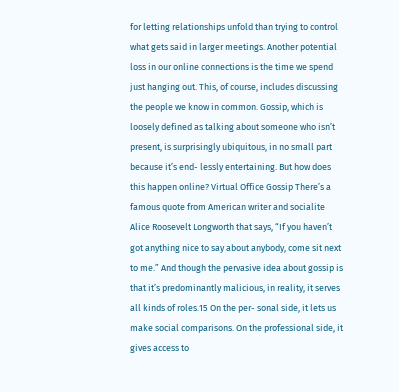for letting relationships unfold than trying to control what gets said in larger meetings. Another potential loss in our online connections is the time we spend just hanging out. This, of course, includes discussing the people we know in common. Gossip, which is loosely defined as talking about someone who isn’t present, is surprisingly ubiquitous, in no small part because it’s end- lessly entertaining. But how does this happen online? Virtual Office Gossip There’s a famous quote from American writer and socialite Alice Roosevelt Longworth that says, “If you haven’t got anything nice to say about anybody, come sit next to me.” And though the pervasive idea about gossip is that it’s predominantly malicious, in reality, it serves all kinds of roles.15 On the per- sonal side, it lets us make social comparisons. On the professional side, it gives access to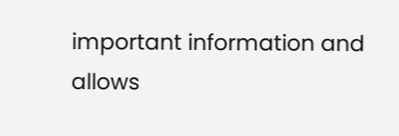important information and allows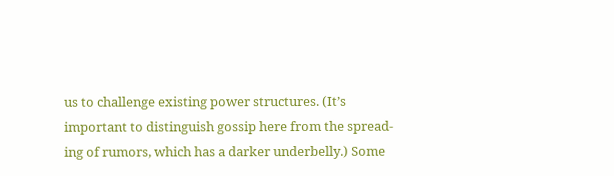us to challenge existing power structures. (It’s important to distinguish gossip here from the spread- ing of rumors, which has a darker underbelly.) Some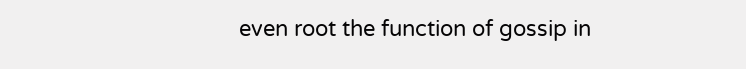even root the function of gossip in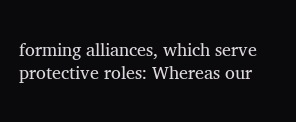forming alliances, which serve protective roles: Whereas our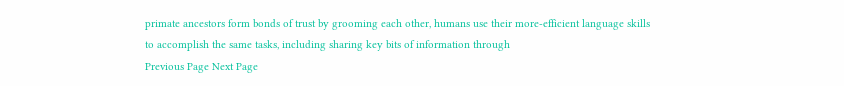primate ancestors form bonds of trust by grooming each other, humans use their more-efficient language skills to accomplish the same tasks, including sharing key bits of information through
Previous Page Next Page